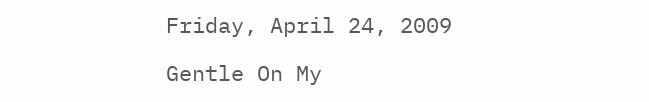Friday, April 24, 2009

Gentle On My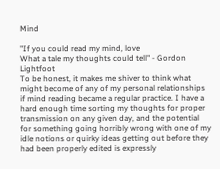Mind

"If you could read my mind, love
What a tale my thoughts could tell" - Gordon Lightfoot
To be honest, it makes me shiver to think what might become of any of my personal relationships if mind reading became a regular practice. I have a hard enough time sorting my thoughts for proper transmission on any given day, and the potential for something going horribly wrong with one of my idle notions or quirky ideas getting out before they had been properly edited is expressly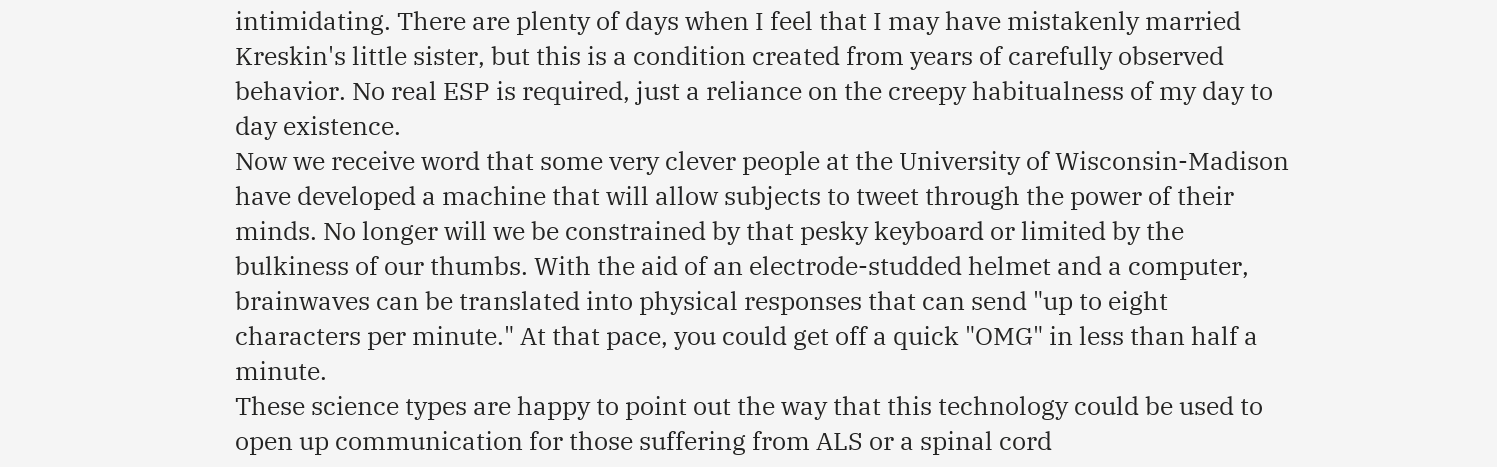intimidating. There are plenty of days when I feel that I may have mistakenly married Kreskin's little sister, but this is a condition created from years of carefully observed behavior. No real ESP is required, just a reliance on the creepy habitualness of my day to day existence.
Now we receive word that some very clever people at the University of Wisconsin-Madison have developed a machine that will allow subjects to tweet through the power of their minds. No longer will we be constrained by that pesky keyboard or limited by the bulkiness of our thumbs. With the aid of an electrode-studded helmet and a computer, brainwaves can be translated into physical responses that can send "up to eight characters per minute." At that pace, you could get off a quick "OMG" in less than half a minute.
These science types are happy to point out the way that this technology could be used to open up communication for those suffering from ALS or a spinal cord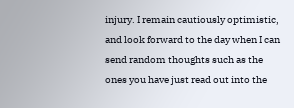injury. I remain cautiously optimistic, and look forward to the day when I can send random thoughts such as the ones you have just read out into the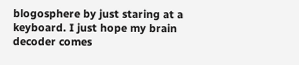blogosphere by just staring at a keyboard. I just hope my brain decoder comes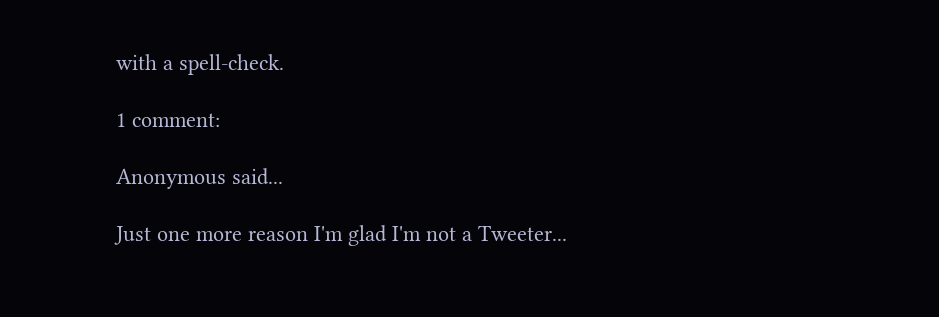with a spell-check.

1 comment:

Anonymous said...

Just one more reason I'm glad I'm not a Tweeter...